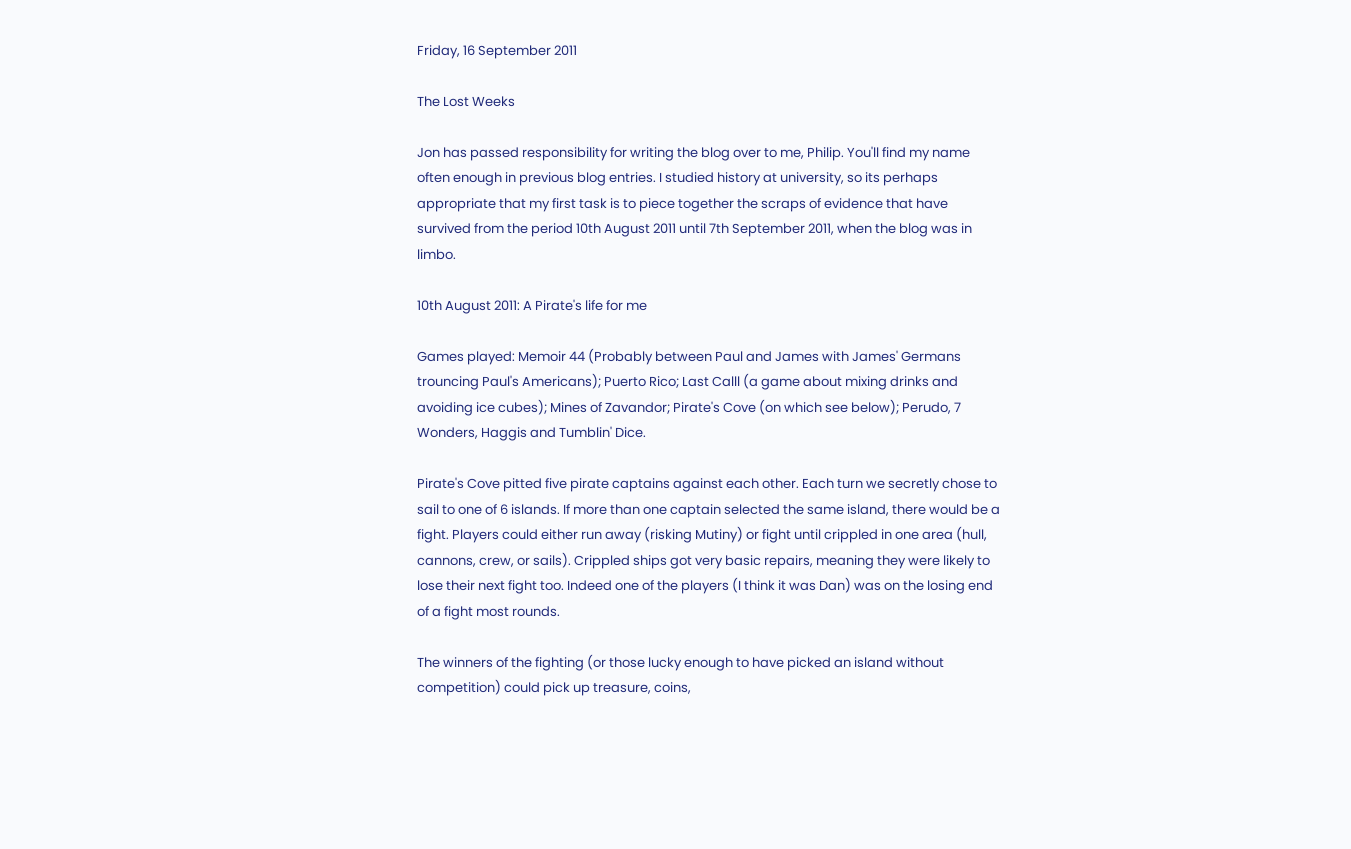Friday, 16 September 2011

The Lost Weeks

Jon has passed responsibility for writing the blog over to me, Philip. You'll find my name often enough in previous blog entries. I studied history at university, so its perhaps appropriate that my first task is to piece together the scraps of evidence that have survived from the period 10th August 2011 until 7th September 2011, when the blog was in limbo.

10th August 2011: A Pirate's life for me

Games played: Memoir 44 (Probably between Paul and James with James' Germans trouncing Paul's Americans); Puerto Rico; Last Calll (a game about mixing drinks and avoiding ice cubes); Mines of Zavandor; Pirate's Cove (on which see below); Perudo, 7 Wonders, Haggis and Tumblin' Dice.

Pirate's Cove pitted five pirate captains against each other. Each turn we secretly chose to sail to one of 6 islands. If more than one captain selected the same island, there would be a fight. Players could either run away (risking Mutiny) or fight until crippled in one area (hull, cannons, crew, or sails). Crippled ships got very basic repairs, meaning they were likely to lose their next fight too. Indeed one of the players (I think it was Dan) was on the losing end of a fight most rounds.

The winners of the fighting (or those lucky enough to have picked an island without competition) could pick up treasure, coins,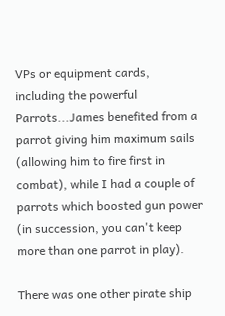VPs or equipment cards, including the powerful Parrots...James benefited from a parrot giving him maximum sails (allowing him to fire first in combat), while I had a couple of parrots which boosted gun power (in succession, you can't keep more than one parrot in play).

There was one other pirate ship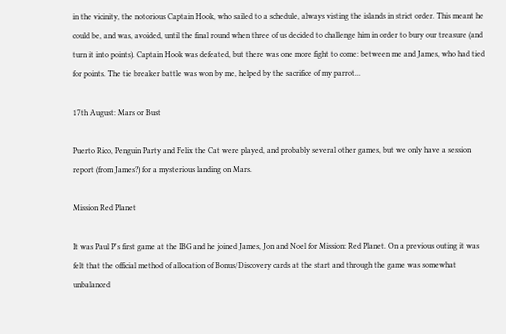in the vicinity, the notorious Captain Hook, who sailed to a schedule, always visting the islands in strict order. This meant he could be, and was, avoided, until the final round when three of us decided to challenge him in order to bury our treasure (and turn it into points). Captain Hook was defeated, but there was one more fight to come: between me and James, who had tied for points. The tie breaker battle was won by me, helped by the sacrifice of my parrot...

17th August: Mars or Bust

Puerto Rico, Penguin Party and Felix the Cat were played, and probably several other games, but we only have a session report (from James?) for a mysterious landing on Mars.

Mission Red Planet

It was Paul P's first game at the IBG and he joined James, Jon and Noel for Mission: Red Planet. On a previous outing it was felt that the official method of allocation of Bonus/Discovery cards at the start and through the game was somewhat unbalanced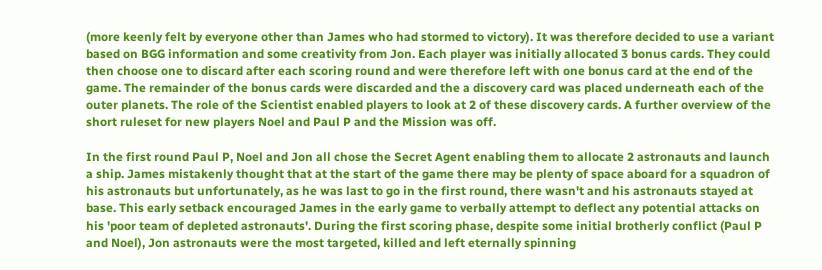(more keenly felt by everyone other than James who had stormed to victory). It was therefore decided to use a variant based on BGG information and some creativity from Jon. Each player was initially allocated 3 bonus cards. They could then choose one to discard after each scoring round and were therefore left with one bonus card at the end of the game. The remainder of the bonus cards were discarded and the a discovery card was placed underneath each of the outer planets. The role of the Scientist enabled players to look at 2 of these discovery cards. A further overview of the short ruleset for new players Noel and Paul P and the Mission was off.

In the first round Paul P, Noel and Jon all chose the Secret Agent enabling them to allocate 2 astronauts and launch a ship. James mistakenly thought that at the start of the game there may be plenty of space aboard for a squadron of his astronauts but unfortunately, as he was last to go in the first round, there wasn't and his astronauts stayed at base. This early setback encouraged James in the early game to verbally attempt to deflect any potential attacks on his 'poor team of depleted astronauts'. During the first scoring phase, despite some initial brotherly conflict (Paul P and Noel), Jon astronauts were the most targeted, killed and left eternally spinning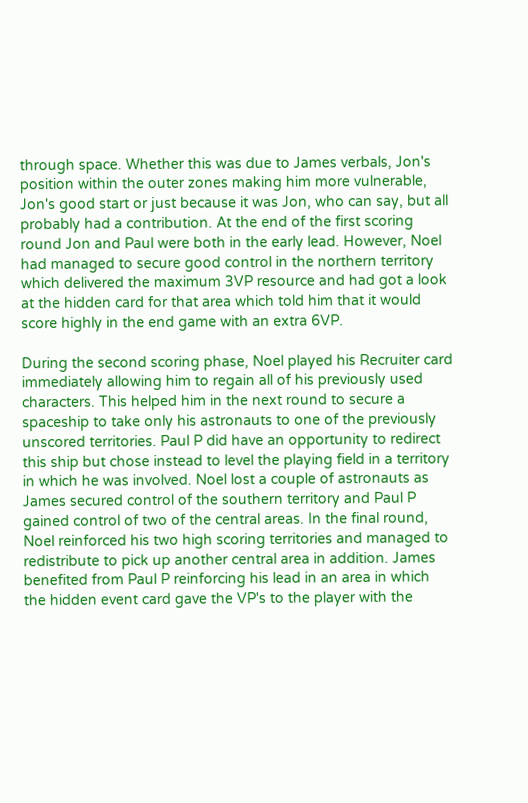through space. Whether this was due to James verbals, Jon's position within the outer zones making him more vulnerable, Jon's good start or just because it was Jon, who can say, but all probably had a contribution. At the end of the first scoring round Jon and Paul were both in the early lead. However, Noel had managed to secure good control in the northern territory which delivered the maximum 3VP resource and had got a look at the hidden card for that area which told him that it would score highly in the end game with an extra 6VP.

During the second scoring phase, Noel played his Recruiter card immediately allowing him to regain all of his previously used characters. This helped him in the next round to secure a spaceship to take only his astronauts to one of the previously unscored territories. Paul P did have an opportunity to redirect this ship but chose instead to level the playing field in a territory in which he was involved. Noel lost a couple of astronauts as James secured control of the southern territory and Paul P gained control of two of the central areas. In the final round, Noel reinforced his two high scoring territories and managed to redistribute to pick up another central area in addition. James benefited from Paul P reinforcing his lead in an area in which the hidden event card gave the VP's to the player with the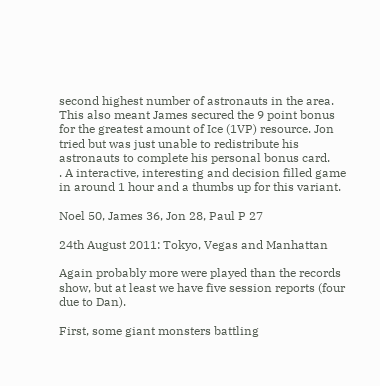second highest number of astronauts in the area. This also meant James secured the 9 point bonus for the greatest amount of Ice (1VP) resource. Jon tried but was just unable to redistribute his astronauts to complete his personal bonus card.
. A interactive, interesting and decision filled game in around 1 hour and a thumbs up for this variant.

Noel 50, James 36, Jon 28, Paul P 27

24th August 2011: Tokyo, Vegas and Manhattan

Again probably more were played than the records show, but at least we have five session reports (four due to Dan).

First, some giant monsters battling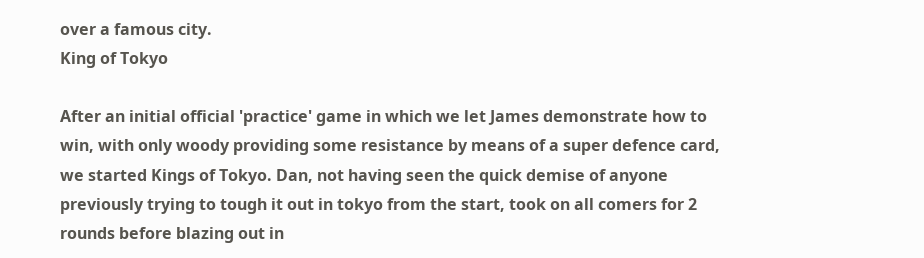over a famous city.
King of Tokyo

After an initial official 'practice' game in which we let James demonstrate how to win, with only woody providing some resistance by means of a super defence card, we started Kings of Tokyo. Dan, not having seen the quick demise of anyone previously trying to tough it out in tokyo from the start, took on all comers for 2 rounds before blazing out in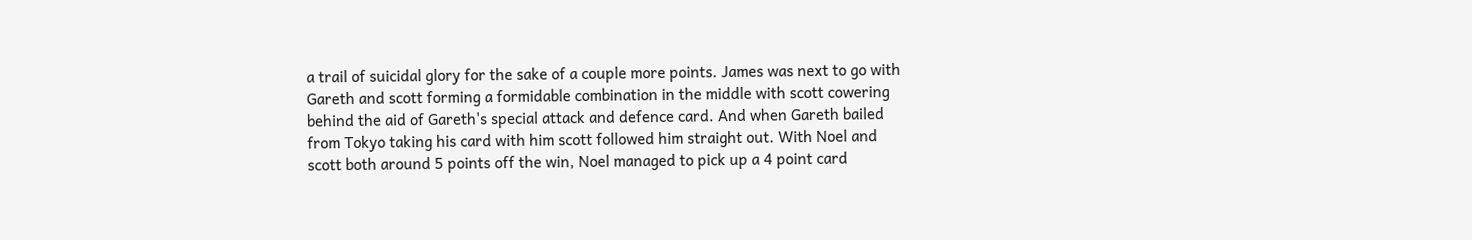a trail of suicidal glory for the sake of a couple more points. James was next to go with Gareth and scott forming a formidable combination in the middle with scott cowering behind the aid of Gareth's special attack and defence card. And when Gareth bailed from Tokyo taking his card with him scott followed him straight out. With Noel and scott both around 5 points off the win, Noel managed to pick up a 4 point card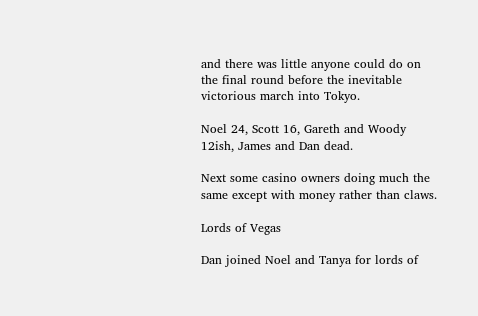and there was little anyone could do on the final round before the inevitable victorious march into Tokyo.

Noel 24, Scott 16, Gareth and Woody 12ish, James and Dan dead.

Next some casino owners doing much the same except with money rather than claws.

Lords of Vegas

Dan joined Noel and Tanya for lords of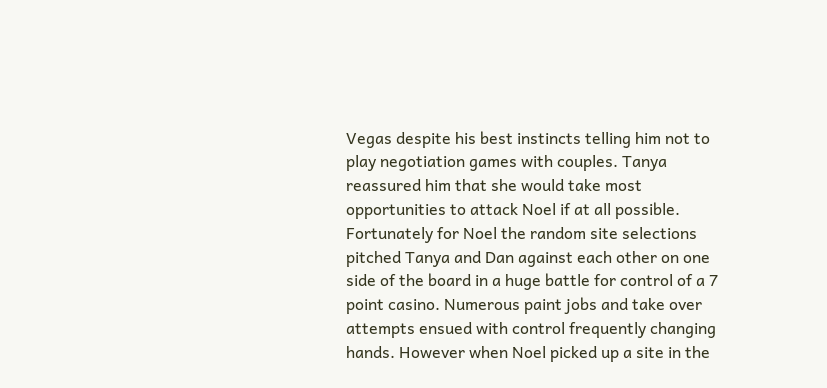Vegas despite his best instincts telling him not to play negotiation games with couples. Tanya reassured him that she would take most opportunities to attack Noel if at all possible. Fortunately for Noel the random site selections pitched Tanya and Dan against each other on one side of the board in a huge battle for control of a 7 point casino. Numerous paint jobs and take over attempts ensued with control frequently changing hands. However when Noel picked up a site in the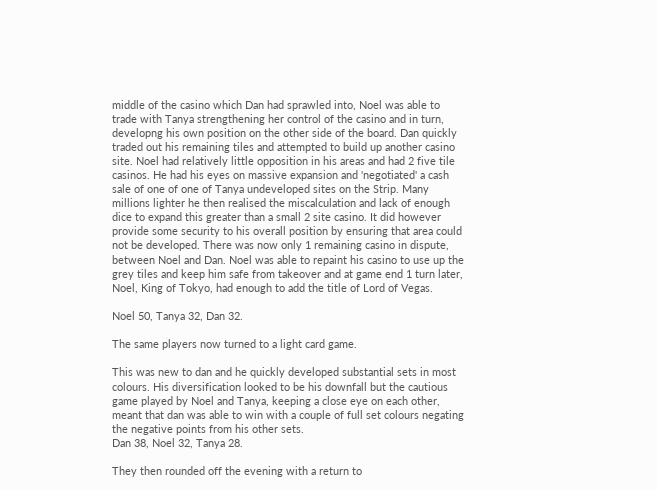middle of the casino which Dan had sprawled into, Noel was able to trade with Tanya strengthening her control of the casino and in turn, developng his own position on the other side of the board. Dan quickly traded out his remaining tiles and attempted to build up another casino site. Noel had relatively little opposition in his areas and had 2 five tile casinos. He had his eyes on massive expansion and 'negotiated' a cash sale of one of one of Tanya undeveloped sites on the Strip. Many millions lighter he then realised the miscalculation and lack of enough dice to expand this greater than a small 2 site casino. It did however provide some security to his overall position by ensuring that area could not be developed. There was now only 1 remaining casino in dispute, between Noel and Dan. Noel was able to repaint his casino to use up the grey tiles and keep him safe from takeover and at game end 1 turn later, Noel, King of Tokyo, had enough to add the title of Lord of Vegas.

Noel 50, Tanya 32, Dan 32.

The same players now turned to a light card game.

This was new to dan and he quickly developed substantial sets in most colours. His diversification looked to be his downfall but the cautious game played by Noel and Tanya, keeping a close eye on each other, meant that dan was able to win with a couple of full set colours negating the negative points from his other sets.
Dan 38, Noel 32, Tanya 28.

They then rounded off the evening with a return to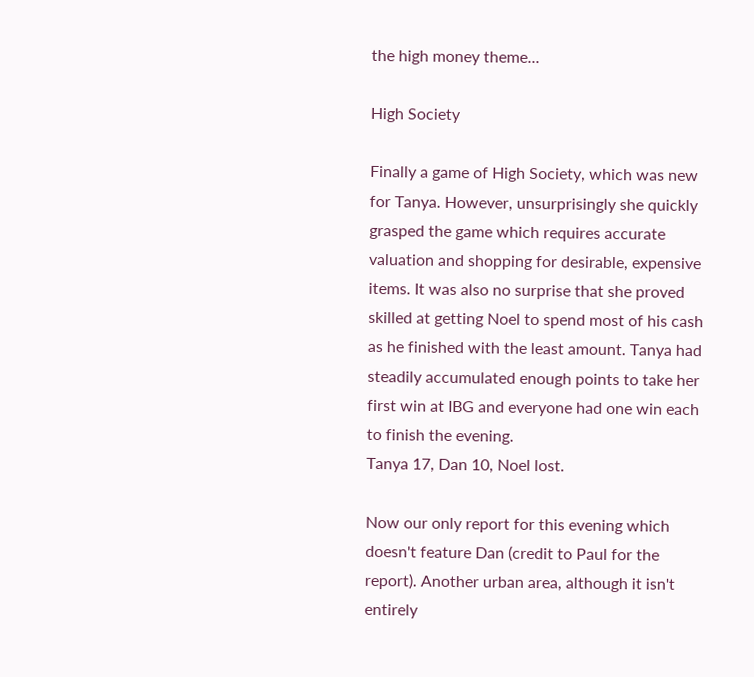the high money theme...

High Society

Finally a game of High Society, which was new for Tanya. However, unsurprisingly she quickly grasped the game which requires accurate valuation and shopping for desirable, expensive items. It was also no surprise that she proved skilled at getting Noel to spend most of his cash as he finished with the least amount. Tanya had steadily accumulated enough points to take her first win at IBG and everyone had one win each to finish the evening.
Tanya 17, Dan 10, Noel lost.

Now our only report for this evening which doesn't feature Dan (credit to Paul for the report). Another urban area, although it isn't entirely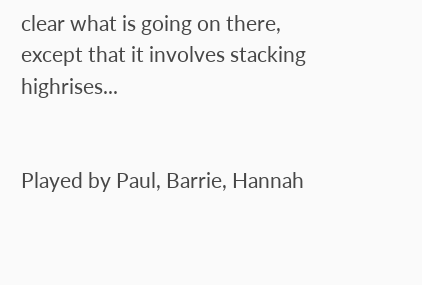clear what is going on there, except that it involves stacking highrises...


Played by Paul, Barrie, Hannah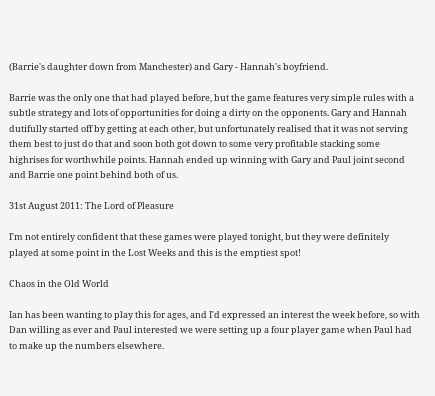(Barrie's daughter down from Manchester) and Gary - Hannah's boyfriend.

Barrie was the only one that had played before, but the game features very simple rules with a subtle strategy and lots of opportunities for doing a dirty on the opponents. Gary and Hannah dutifully started off by getting at each other, but unfortunately realised that it was not serving them best to just do that and soon both got down to some very profitable stacking some highrises for worthwhile points. Hannah ended up winning with Gary and Paul joint second and Barrie one point behind both of us.

31st August 2011: The Lord of Pleasure

I'm not entirely confident that these games were played tonight, but they were definitely played at some point in the Lost Weeks and this is the emptiest spot!

Chaos in the Old World

Ian has been wanting to play this for ages, and I'd expressed an interest the week before, so with Dan willing as ever and Paul interested we were setting up a four player game when Paul had to make up the numbers elsewhere.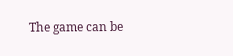The game can be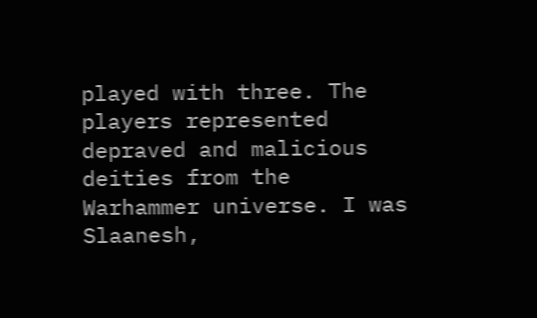played with three. The players represented depraved and malicious deities from the Warhammer universe. I was Slaanesh,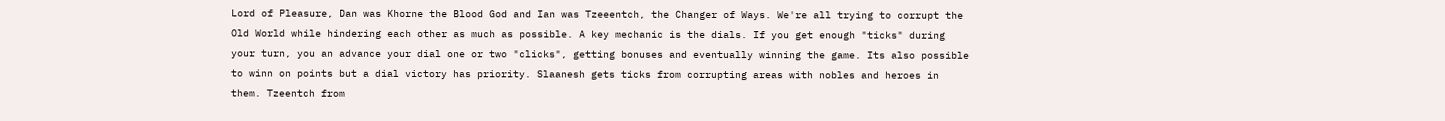Lord of Pleasure, Dan was Khorne the Blood God and Ian was Tzeeentch, the Changer of Ways. We're all trying to corrupt the Old World while hindering each other as much as possible. A key mechanic is the dials. If you get enough "ticks" during your turn, you an advance your dial one or two "clicks", getting bonuses and eventually winning the game. Its also possible to winn on points but a dial victory has priority. Slaanesh gets ticks from corrupting areas with nobles and heroes in them. Tzeentch from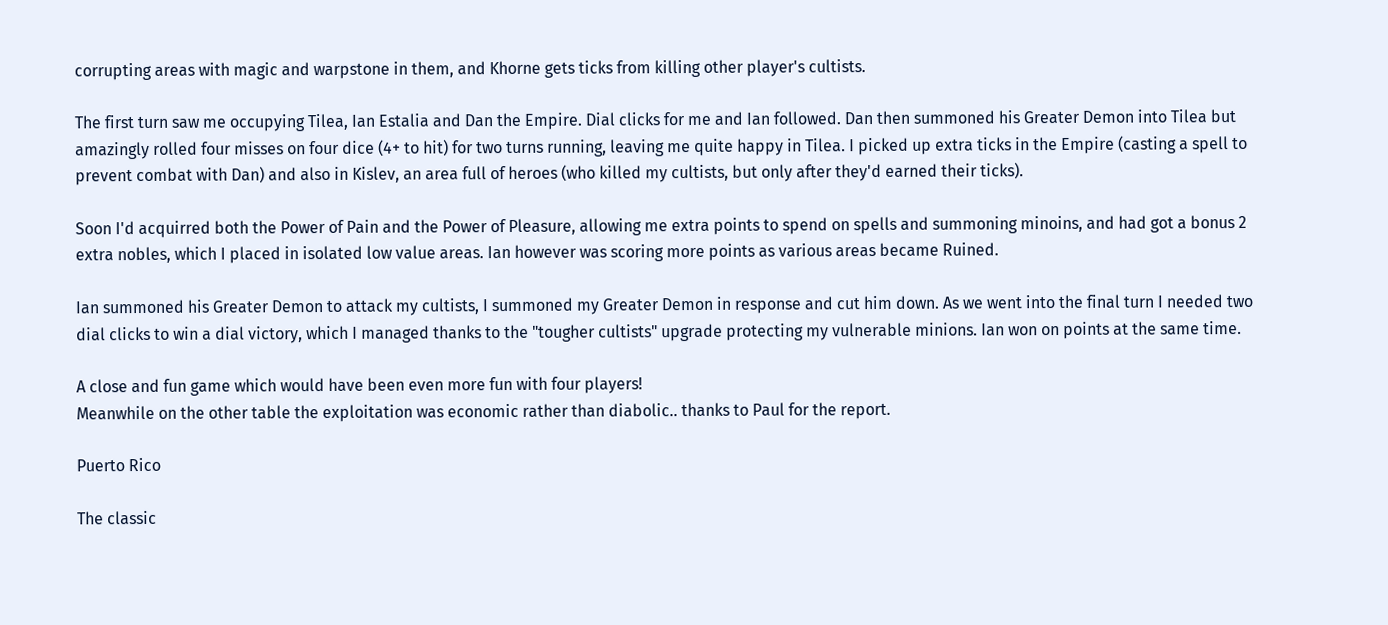corrupting areas with magic and warpstone in them, and Khorne gets ticks from killing other player's cultists.

The first turn saw me occupying Tilea, Ian Estalia and Dan the Empire. Dial clicks for me and Ian followed. Dan then summoned his Greater Demon into Tilea but amazingly rolled four misses on four dice (4+ to hit) for two turns running, leaving me quite happy in Tilea. I picked up extra ticks in the Empire (casting a spell to prevent combat with Dan) and also in Kislev, an area full of heroes (who killed my cultists, but only after they'd earned their ticks).

Soon I'd acquirred both the Power of Pain and the Power of Pleasure, allowing me extra points to spend on spells and summoning minoins, and had got a bonus 2 extra nobles, which I placed in isolated low value areas. Ian however was scoring more points as various areas became Ruined.

Ian summoned his Greater Demon to attack my cultists, I summoned my Greater Demon in response and cut him down. As we went into the final turn I needed two dial clicks to win a dial victory, which I managed thanks to the "tougher cultists" upgrade protecting my vulnerable minions. Ian won on points at the same time.

A close and fun game which would have been even more fun with four players!
Meanwhile on the other table the exploitation was economic rather than diabolic.. thanks to Paul for the report.

Puerto Rico

The classic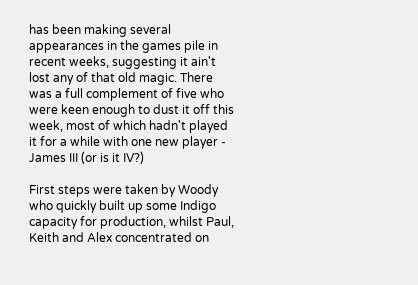has been making several appearances in the games pile in recent weeks, suggesting it ain't lost any of that old magic. There was a full complement of five who were keen enough to dust it off this week, most of which hadn't played it for a while with one new player - James III (or is it IV?)

First steps were taken by Woody who quickly built up some Indigo capacity for production, whilst Paul, Keith and Alex concentrated on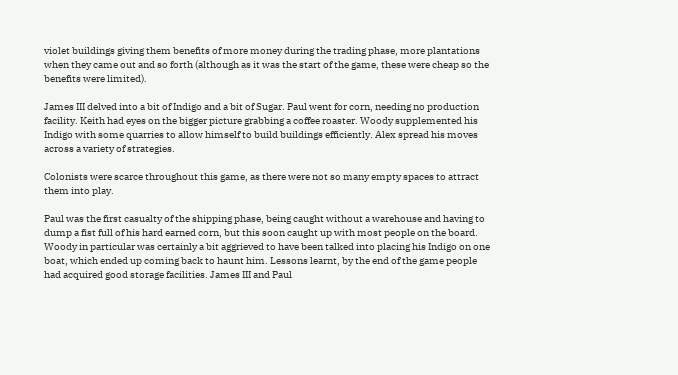violet buildings giving them benefits of more money during the trading phase, more plantations when they came out and so forth (although as it was the start of the game, these were cheap so the benefits were limited).

James III delved into a bit of Indigo and a bit of Sugar. Paul went for corn, needing no production facility. Keith had eyes on the bigger picture grabbing a coffee roaster. Woody supplemented his Indigo with some quarries to allow himself to build buildings efficiently. Alex spread his moves across a variety of strategies.

Colonists were scarce throughout this game, as there were not so many empty spaces to attract them into play.

Paul was the first casualty of the shipping phase, being caught without a warehouse and having to dump a fist full of his hard earned corn, but this soon caught up with most people on the board. Woody in particular was certainly a bit aggrieved to have been talked into placing his Indigo on one boat, which ended up coming back to haunt him. Lessons learnt, by the end of the game people had acquired good storage facilities. James III and Paul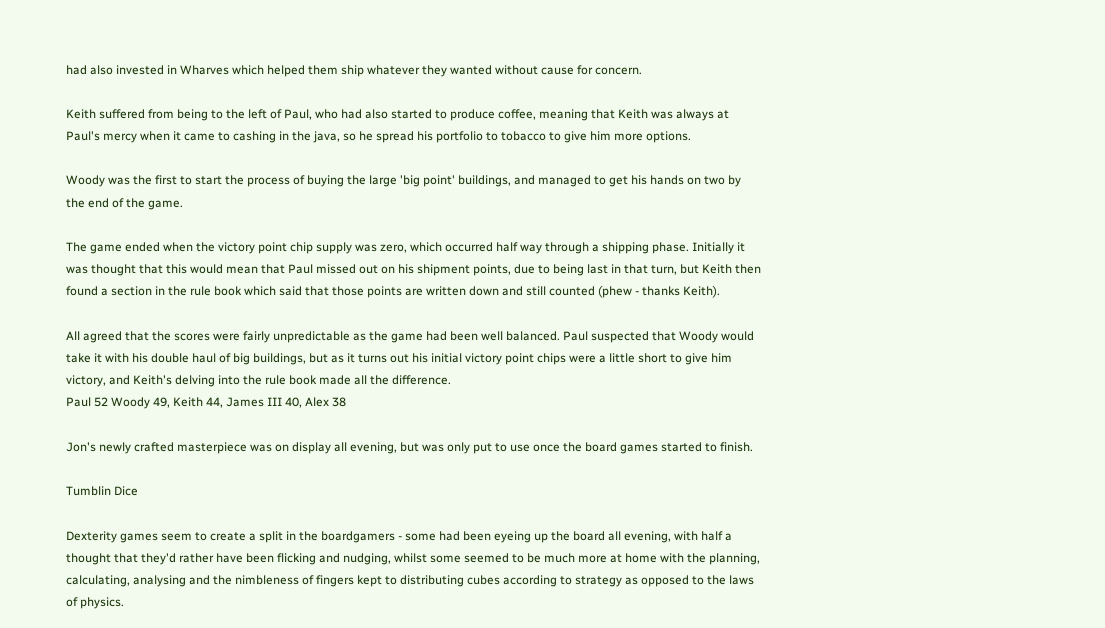had also invested in Wharves which helped them ship whatever they wanted without cause for concern.

Keith suffered from being to the left of Paul, who had also started to produce coffee, meaning that Keith was always at Paul's mercy when it came to cashing in the java, so he spread his portfolio to tobacco to give him more options.

Woody was the first to start the process of buying the large 'big point' buildings, and managed to get his hands on two by the end of the game.

The game ended when the victory point chip supply was zero, which occurred half way through a shipping phase. Initially it was thought that this would mean that Paul missed out on his shipment points, due to being last in that turn, but Keith then found a section in the rule book which said that those points are written down and still counted (phew - thanks Keith).

All agreed that the scores were fairly unpredictable as the game had been well balanced. Paul suspected that Woody would take it with his double haul of big buildings, but as it turns out his initial victory point chips were a little short to give him victory, and Keith's delving into the rule book made all the difference.
Paul 52 Woody 49, Keith 44, James III 40, Alex 38

Jon's newly crafted masterpiece was on display all evening, but was only put to use once the board games started to finish.

Tumblin Dice

Dexterity games seem to create a split in the boardgamers - some had been eyeing up the board all evening, with half a thought that they'd rather have been flicking and nudging, whilst some seemed to be much more at home with the planning, calculating, analysing and the nimbleness of fingers kept to distributing cubes according to strategy as opposed to the laws of physics.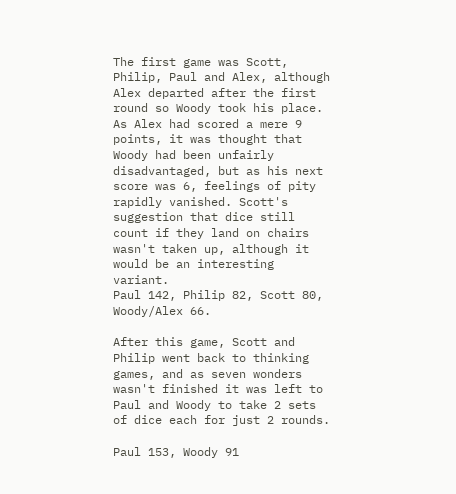The first game was Scott, Philip, Paul and Alex, although Alex departed after the first round so Woody took his place. As Alex had scored a mere 9 points, it was thought that Woody had been unfairly disadvantaged, but as his next score was 6, feelings of pity rapidly vanished. Scott's suggestion that dice still count if they land on chairs wasn't taken up, although it would be an interesting variant.
Paul 142, Philip 82, Scott 80, Woody/Alex 66.

After this game, Scott and Philip went back to thinking games, and as seven wonders wasn't finished it was left to Paul and Woody to take 2 sets of dice each for just 2 rounds.

Paul 153, Woody 91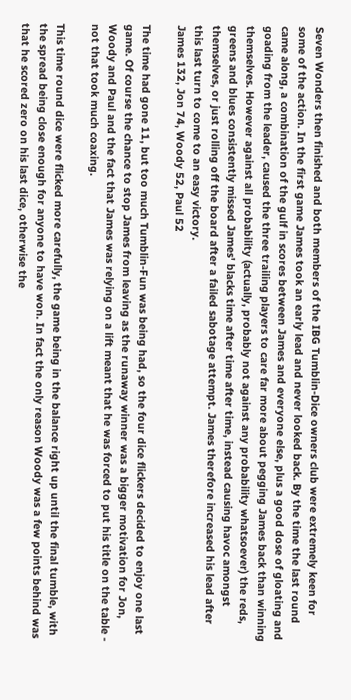Seven Wonders then finished and both members of the IBG Tumblin-Dice owners club were extremely keen for some of the action. In the first game James took an early lead and never looked back. By the time the last round came along, a combination of the gulf in scores between James and everyone else, plus a good dose of gloating and goading from the leader, caused the three trailing players to care far more about pegging James back than winning themselves. However against all probability (actually, probably not against any probability whatsoever) the reds, greens and blues consistently missed James' blacks time after time after time, instead causing havoc amongst themselves, or just rolling off the board after a failed sabotage attempt. James therefore increased his lead after this last turn to come to an easy victory.
James 132, Jon 74, Woody 52, Paul 52

The time had gone 11, but too much Tumblin-Fun was being had, so the four dice flickers decided to enjoy one last game. Of course the chance to stop James from leaving as the runaway winner was a bigger motivation for Jon, Woody and Paul and the fact that James was relying on a lift meant that he was forced to put his title on the table - not that took much coaxing.

This time round dice were flicked more carefully, the game being in the balance right up until the final tumble, with the spread being close enough for anyone to have won. In fact the only reason Woody was a few points behind was that he scored zero on his last dice, otherwise the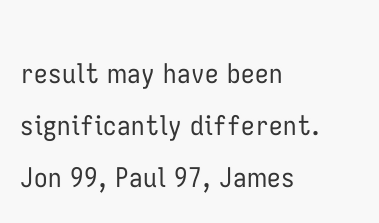result may have been significantly different.
Jon 99, Paul 97, James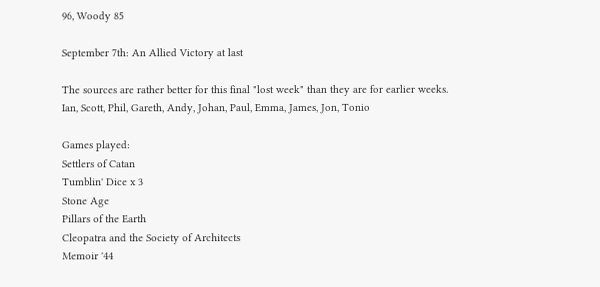96, Woody 85

September 7th: An Allied Victory at last

The sources are rather better for this final "lost week" than they are for earlier weeks.
Ian, Scott, Phil, Gareth, Andy, Johan, Paul, Emma, James, Jon, Tonio

Games played:
Settlers of Catan
Tumblin' Dice x 3
Stone Age
Pillars of the Earth
Cleopatra and the Society of Architects
Memoir '44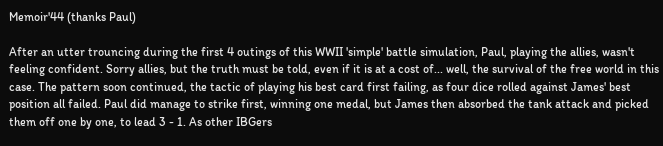Memoir'44 (thanks Paul)

After an utter trouncing during the first 4 outings of this WWII 'simple' battle simulation, Paul, playing the allies, wasn't feeling confident. Sorry allies, but the truth must be told, even if it is at a cost of... well, the survival of the free world in this case. The pattern soon continued, the tactic of playing his best card first failing, as four dice rolled against James' best position all failed. Paul did manage to strike first, winning one medal, but James then absorbed the tank attack and picked them off one by one, to lead 3 - 1. As other IBGers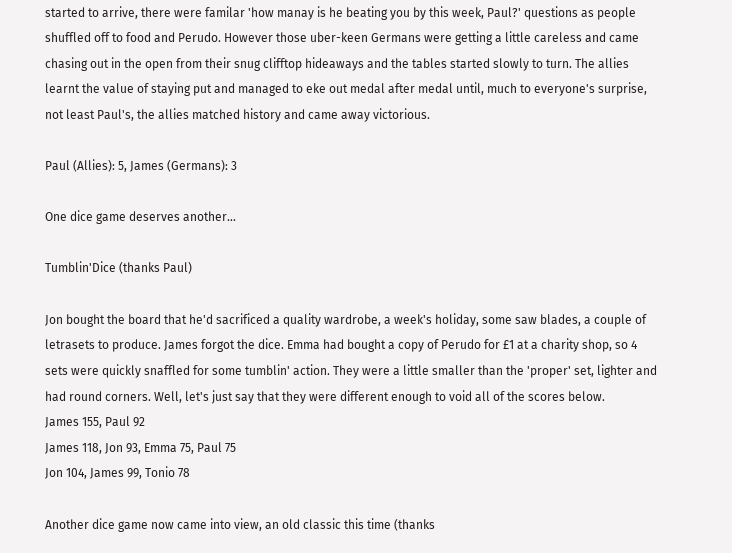started to arrive, there were familar 'how manay is he beating you by this week, Paul?' questions as people shuffled off to food and Perudo. However those uber-keen Germans were getting a little careless and came chasing out in the open from their snug clifftop hideaways and the tables started slowly to turn. The allies learnt the value of staying put and managed to eke out medal after medal until, much to everyone's surprise, not least Paul's, the allies matched history and came away victorious.

Paul (Allies): 5, James (Germans): 3

One dice game deserves another...

Tumblin'Dice (thanks Paul)

Jon bought the board that he'd sacrificed a quality wardrobe, a week's holiday, some saw blades, a couple of letrasets to produce. James forgot the dice. Emma had bought a copy of Perudo for £1 at a charity shop, so 4 sets were quickly snaffled for some tumblin' action. They were a little smaller than the 'proper' set, lighter and had round corners. Well, let's just say that they were different enough to void all of the scores below.
James 155, Paul 92
James 118, Jon 93, Emma 75, Paul 75
Jon 104, James 99, Tonio 78

Another dice game now came into view, an old classic this time (thanks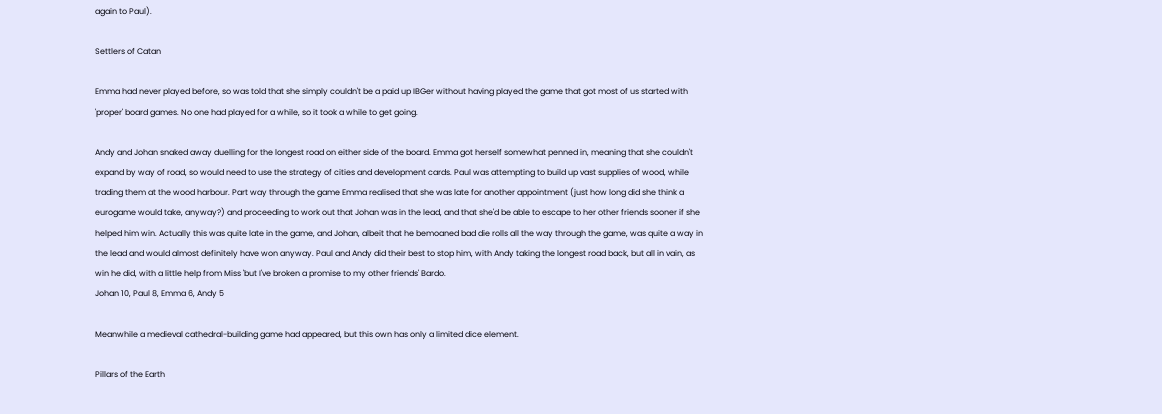again to Paul).

Settlers of Catan

Emma had never played before, so was told that she simply couldn't be a paid up IBGer without having played the game that got most of us started with 'proper' board games. No one had played for a while, so it took a while to get going.

Andy and Johan snaked away duelling for the longest road on either side of the board. Emma got herself somewhat penned in, meaning that she couldn't expand by way of road, so would need to use the strategy of cities and development cards. Paul was attempting to build up vast supplies of wood, while trading them at the wood harbour. Part way through the game Emma realised that she was late for another appointment (just how long did she think a eurogame would take, anyway?) and proceeding to work out that Johan was in the lead, and that she'd be able to escape to her other friends sooner if she helped him win. Actually this was quite late in the game, and Johan, albeit that he bemoaned bad die rolls all the way through the game, was quite a way in the lead and would almost definitely have won anyway. Paul and Andy did their best to stop him, with Andy taking the longest road back, but all in vain, as win he did, with a little help from Miss 'but I've broken a promise to my other friends' Bardo.
Johan 10, Paul 8, Emma 6, Andy 5

Meanwhile a medieval cathedral-building game had appeared, but this own has only a limited dice element.

Pillars of the Earth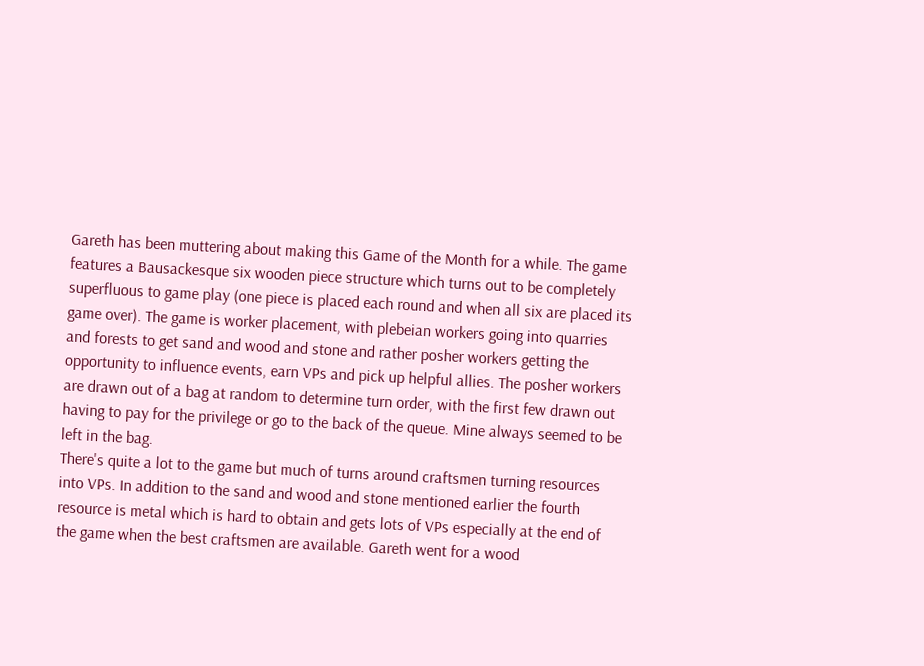Gareth has been muttering about making this Game of the Month for a while. The game features a Bausackesque six wooden piece structure which turns out to be completely superfluous to game play (one piece is placed each round and when all six are placed its game over). The game is worker placement, with plebeian workers going into quarries and forests to get sand and wood and stone and rather posher workers getting the opportunity to influence events, earn VPs and pick up helpful allies. The posher workers are drawn out of a bag at random to determine turn order, with the first few drawn out having to pay for the privilege or go to the back of the queue. Mine always seemed to be left in the bag.
There's quite a lot to the game but much of turns around craftsmen turning resources into VPs. In addition to the sand and wood and stone mentioned earlier the fourth resource is metal which is hard to obtain and gets lots of VPs especially at the end of the game when the best craftsmen are available. Gareth went for a wood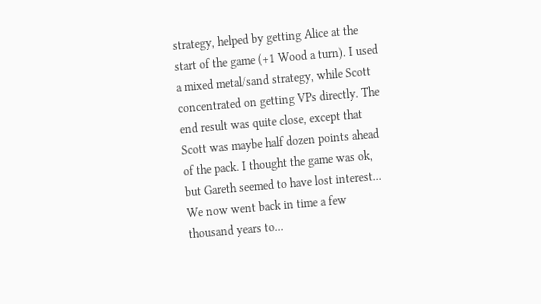strategy, helped by getting Alice at the start of the game (+1 Wood a turn). I used a mixed metal/sand strategy, while Scott concentrated on getting VPs directly. The end result was quite close, except that Scott was maybe half dozen points ahead of the pack. I thought the game was ok, but Gareth seemed to have lost interest...
We now went back in time a few thousand years to...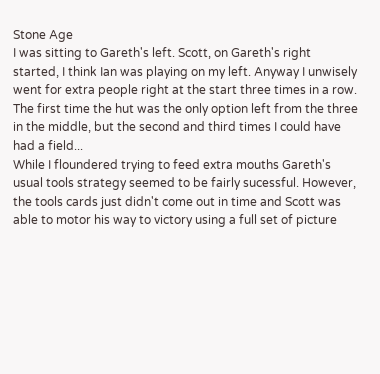Stone Age
I was sitting to Gareth's left. Scott, on Gareth's right started, I think Ian was playing on my left. Anyway I unwisely went for extra people right at the start three times in a row. The first time the hut was the only option left from the three in the middle, but the second and third times I could have had a field...
While I floundered trying to feed extra mouths Gareth's usual tools strategy seemed to be fairly sucessful. However, the tools cards just didn't come out in time and Scott was able to motor his way to victory using a full set of picture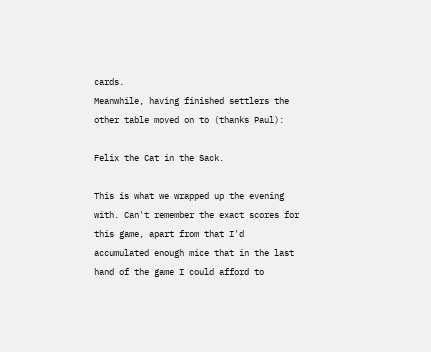cards.
Meanwhile, having finished settlers the other table moved on to (thanks Paul):

Felix the Cat in the Sack.

This is what we wrapped up the evening with. Can't remember the exact scores for this game, apart from that I'd accumulated enough mice that in the last hand of the game I could afford to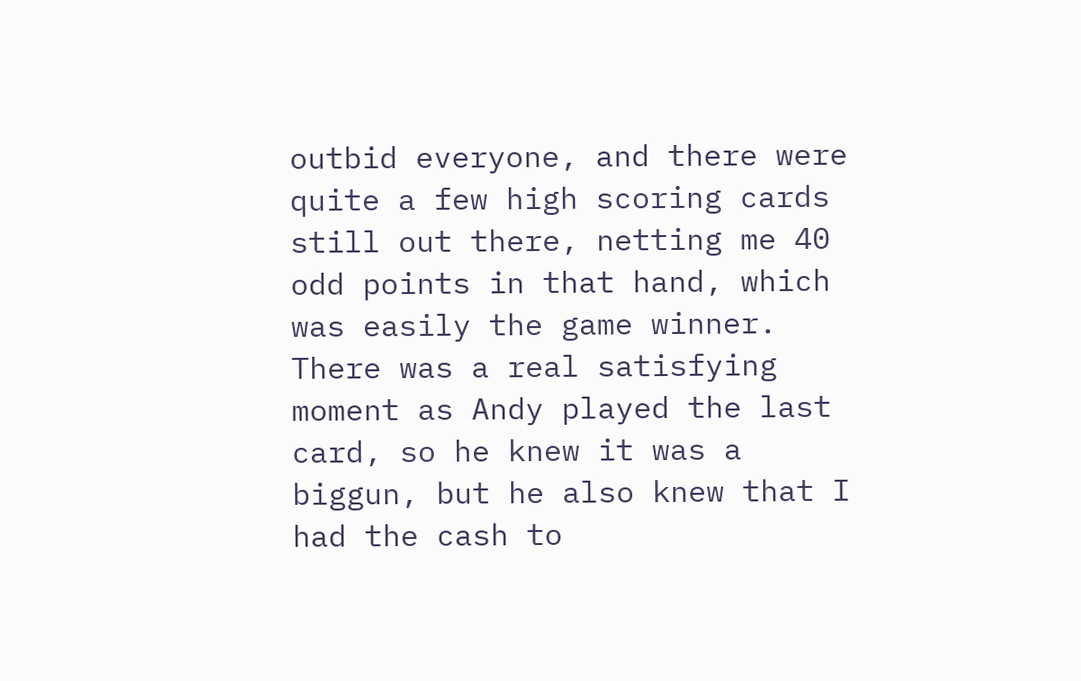outbid everyone, and there were quite a few high scoring cards still out there, netting me 40 odd points in that hand, which was easily the game winner. There was a real satisfying moment as Andy played the last card, so he knew it was a biggun, but he also knew that I had the cash to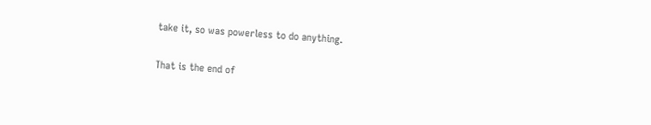take it, so was powerless to do anything.

That is the end of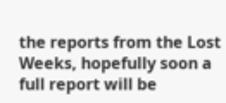the reports from the Lost Weeks, hopefully soon a full report will be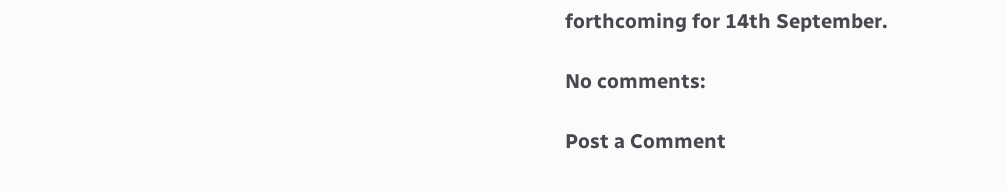forthcoming for 14th September.

No comments:

Post a Comment